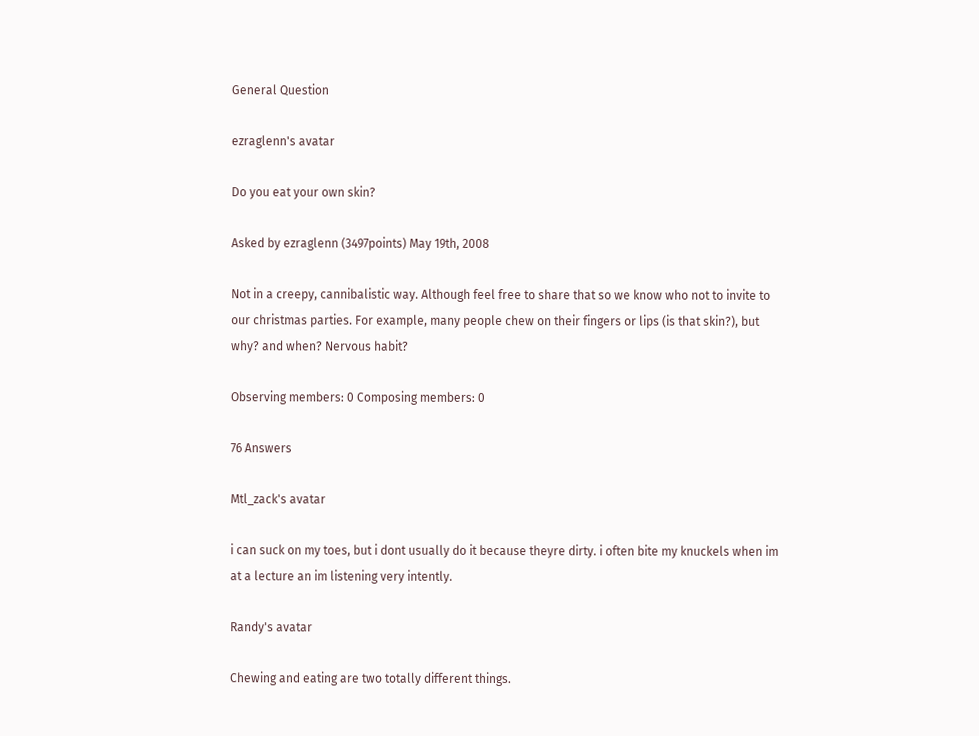General Question

ezraglenn's avatar

Do you eat your own skin?

Asked by ezraglenn (3497points) May 19th, 2008

Not in a creepy, cannibalistic way. Although feel free to share that so we know who not to invite to our christmas parties. For example, many people chew on their fingers or lips (is that skin?), but why? and when? Nervous habit?

Observing members: 0 Composing members: 0

76 Answers

Mtl_zack's avatar

i can suck on my toes, but i dont usually do it because theyre dirty. i often bite my knuckels when im at a lecture an im listening very intently.

Randy's avatar

Chewing and eating are two totally different things.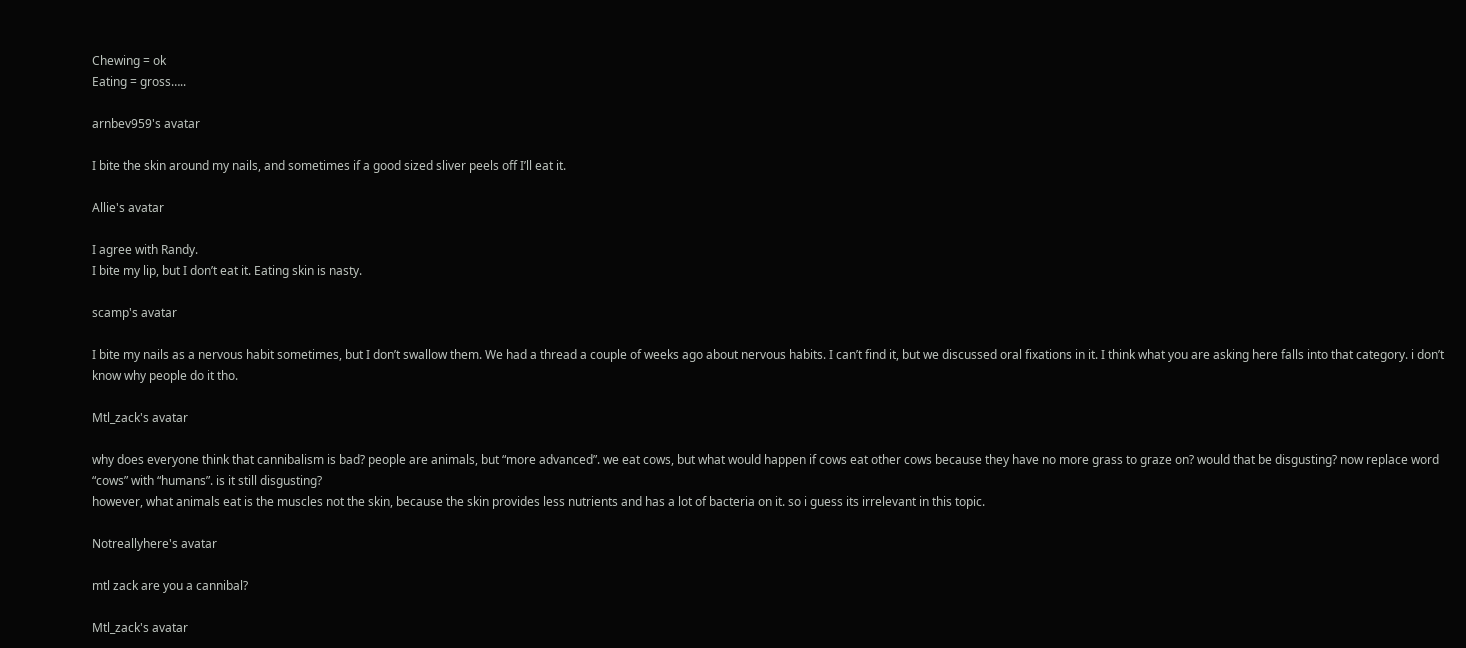Chewing = ok
Eating = gross…..

arnbev959's avatar

I bite the skin around my nails, and sometimes if a good sized sliver peels off I’ll eat it.

Allie's avatar

I agree with Randy.
I bite my lip, but I don’t eat it. Eating skin is nasty.

scamp's avatar

I bite my nails as a nervous habit sometimes, but I don’t swallow them. We had a thread a couple of weeks ago about nervous habits. I can’t find it, but we discussed oral fixations in it. I think what you are asking here falls into that category. i don’t know why people do it tho.

Mtl_zack's avatar

why does everyone think that cannibalism is bad? people are animals, but “more advanced”. we eat cows, but what would happen if cows eat other cows because they have no more grass to graze on? would that be disgusting? now replace word “cows” with “humans”. is it still disgusting?
however, what animals eat is the muscles not the skin, because the skin provides less nutrients and has a lot of bacteria on it. so i guess its irrelevant in this topic.

Notreallyhere's avatar

mtl zack are you a cannibal?

Mtl_zack's avatar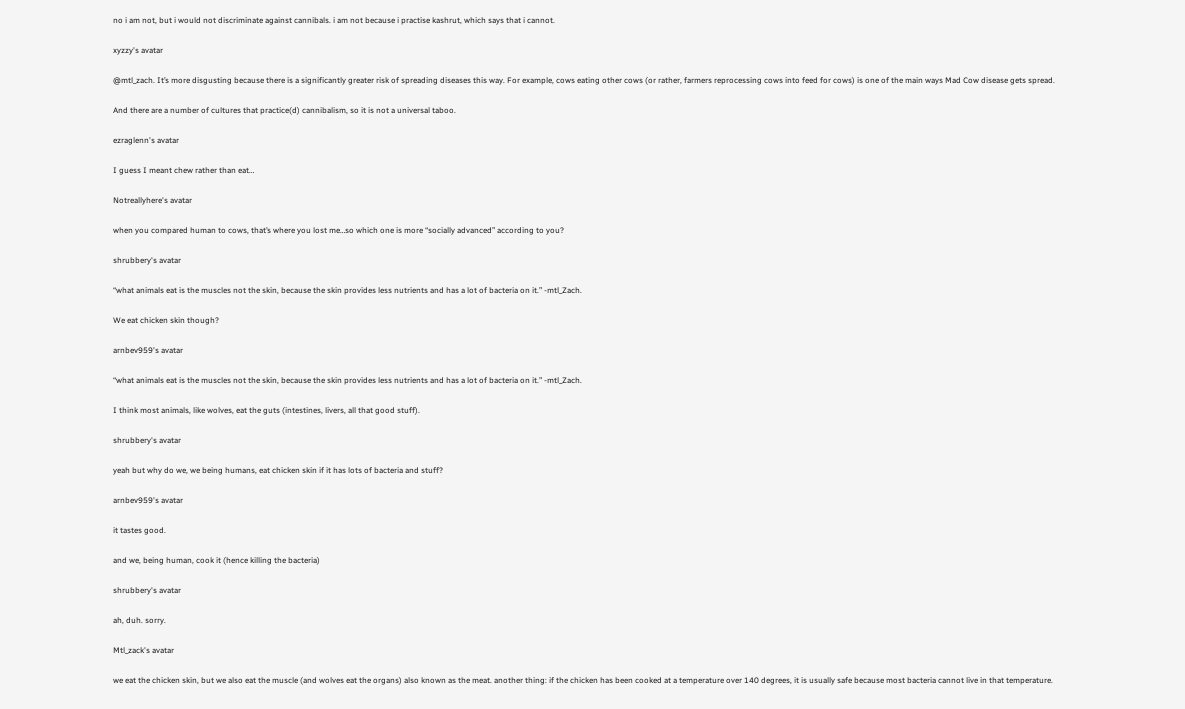no i am not, but i would not discriminate against cannibals. i am not because i practise kashrut, which says that i cannot.

xyzzy's avatar

@mtl_zach. It’s more disgusting because there is a significantly greater risk of spreading diseases this way. For example, cows eating other cows (or rather, farmers reprocessing cows into feed for cows) is one of the main ways Mad Cow disease gets spread.

And there are a number of cultures that practice(d) cannibalism, so it is not a universal taboo.

ezraglenn's avatar

I guess I meant chew rather than eat…

Notreallyhere's avatar

when you compared human to cows, that’s where you lost me…so which one is more “socially advanced” according to you?

shrubbery's avatar

“what animals eat is the muscles not the skin, because the skin provides less nutrients and has a lot of bacteria on it.” -mtl_Zach.

We eat chicken skin though?

arnbev959's avatar

“what animals eat is the muscles not the skin, because the skin provides less nutrients and has a lot of bacteria on it.” -mtl_Zach.

I think most animals, like wolves, eat the guts (intestines, livers, all that good stuff).

shrubbery's avatar

yeah but why do we, we being humans, eat chicken skin if it has lots of bacteria and stuff?

arnbev959's avatar

it tastes good.

and we, being human, cook it (hence killing the bacteria)

shrubbery's avatar

ah, duh. sorry.

Mtl_zack's avatar

we eat the chicken skin, but we also eat the muscle (and wolves eat the organs) also known as the meat. another thing: if the chicken has been cooked at a temperature over 140 degrees, it is usually safe because most bacteria cannot live in that temperature.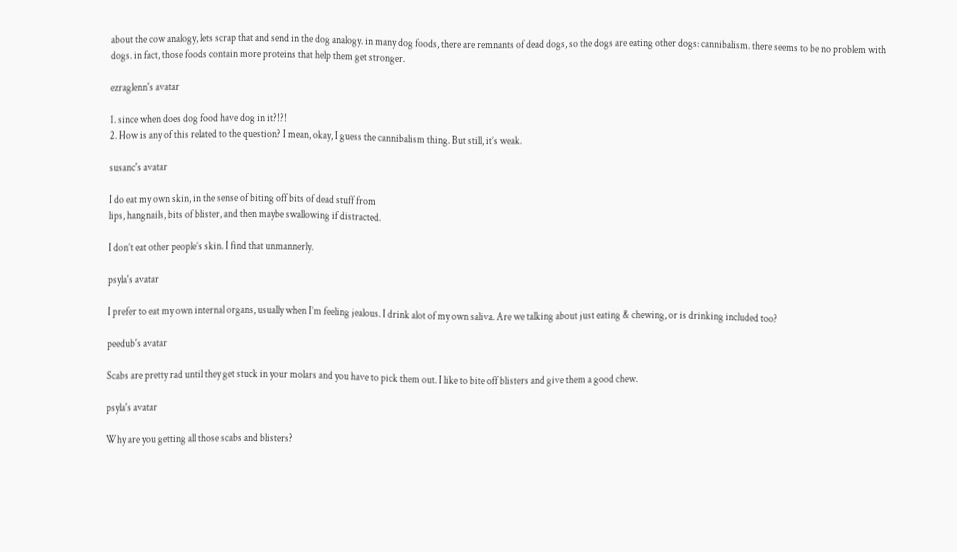about the cow analogy, lets scrap that and send in the dog analogy. in many dog foods, there are remnants of dead dogs, so the dogs are eating other dogs: cannibalism. there seems to be no problem with dogs. in fact, those foods contain more proteins that help them get stronger.

ezraglenn's avatar

1. since when does dog food have dog in it?!?!
2. How is any of this related to the question? I mean, okay, I guess the cannibalism thing. But still, it’s weak.

susanc's avatar

I do eat my own skin, in the sense of biting off bits of dead stuff from
lips, hangnails, bits of blister, and then maybe swallowing if distracted.

I don’t eat other people’s skin. I find that unmannerly.

psyla's avatar

I prefer to eat my own internal organs, usually when I’m feeling jealous. I drink alot of my own saliva. Are we talking about just eating & chewing, or is drinking included too?

peedub's avatar

Scabs are pretty rad until they get stuck in your molars and you have to pick them out. I like to bite off blisters and give them a good chew.

psyla's avatar

Why are you getting all those scabs and blisters?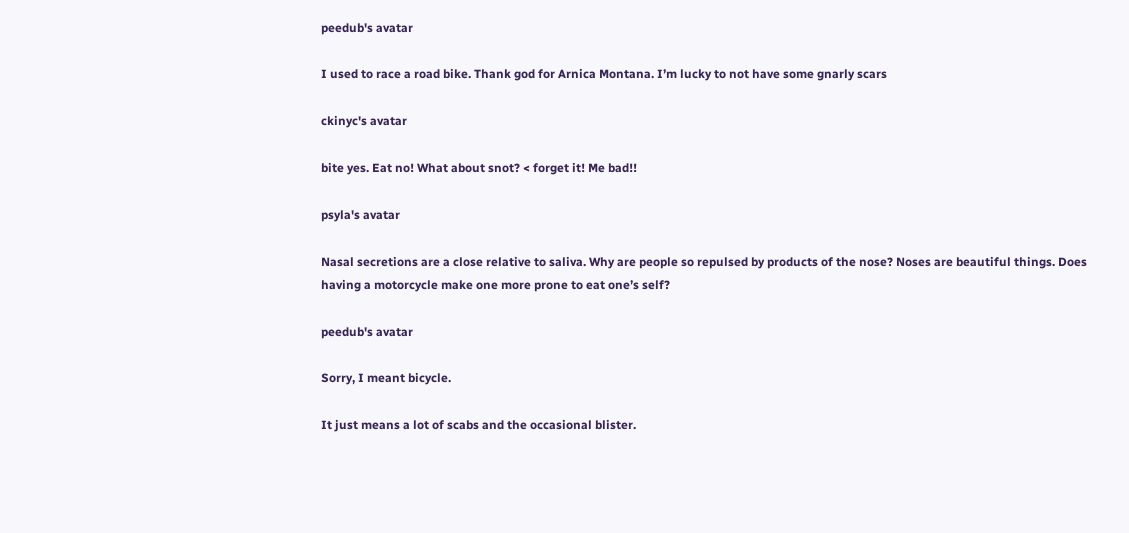peedub's avatar

I used to race a road bike. Thank god for Arnica Montana. I’m lucky to not have some gnarly scars

ckinyc's avatar

bite yes. Eat no! What about snot? < forget it! Me bad!!

psyla's avatar

Nasal secretions are a close relative to saliva. Why are people so repulsed by products of the nose? Noses are beautiful things. Does having a motorcycle make one more prone to eat one’s self?

peedub's avatar

Sorry, I meant bicycle.

It just means a lot of scabs and the occasional blister.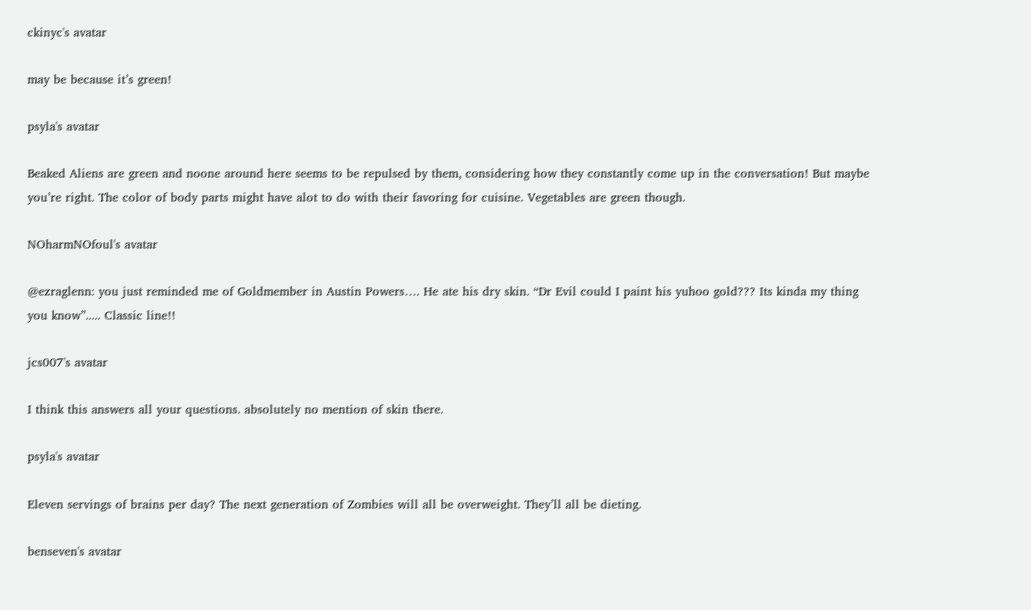ckinyc's avatar

may be because it’s green!

psyla's avatar

Beaked Aliens are green and noone around here seems to be repulsed by them, considering how they constantly come up in the conversation! But maybe you’re right. The color of body parts might have alot to do with their favoring for cuisine. Vegetables are green though.

NOharmNOfoul's avatar

@ezraglenn: you just reminded me of Goldmember in Austin Powers…. He ate his dry skin. “Dr Evil could I paint his yuhoo gold??? Its kinda my thing you know”..... Classic line!!

jcs007's avatar

I think this answers all your questions. absolutely no mention of skin there.

psyla's avatar

Eleven servings of brains per day? The next generation of Zombies will all be overweight. They’ll all be dieting.

benseven's avatar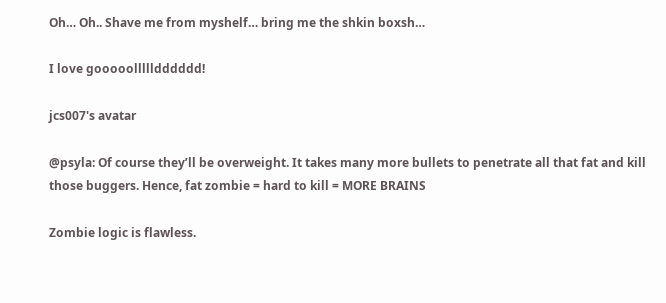Oh… Oh.. Shave me from myshelf… bring me the shkin boxsh…

I love gooooollllldddddd!

jcs007's avatar

@psyla: Of course they’ll be overweight. It takes many more bullets to penetrate all that fat and kill those buggers. Hence, fat zombie = hard to kill = MORE BRAINS

Zombie logic is flawless.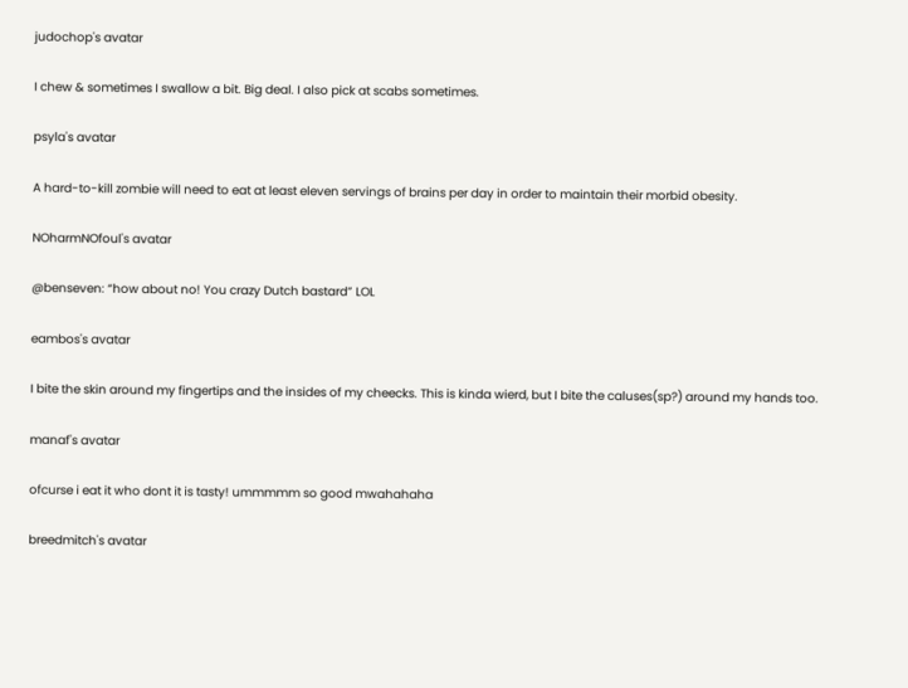judochop's avatar

I chew & sometimes I swallow a bit. Big deal. I also pick at scabs sometimes.

psyla's avatar

A hard-to-kill zombie will need to eat at least eleven servings of brains per day in order to maintain their morbid obesity.

NOharmNOfoul's avatar

@benseven: “how about no! You crazy Dutch bastard” LOL

eambos's avatar

I bite the skin around my fingertips and the insides of my cheecks. This is kinda wierd, but I bite the caluses(sp?) around my hands too.

manaf's avatar

ofcurse i eat it who dont it is tasty! ummmmm so good mwahahaha

breedmitch's avatar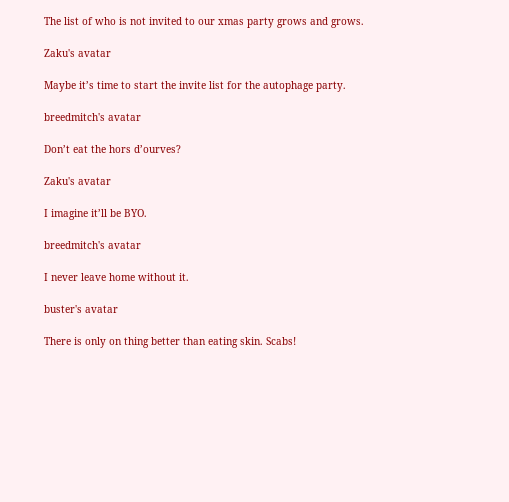The list of who is not invited to our xmas party grows and grows.

Zaku's avatar

Maybe it’s time to start the invite list for the autophage party.

breedmitch's avatar

Don’t eat the hors d’ourves?

Zaku's avatar

I imagine it’ll be BYO.

breedmitch's avatar

I never leave home without it.

buster's avatar

There is only on thing better than eating skin. Scabs!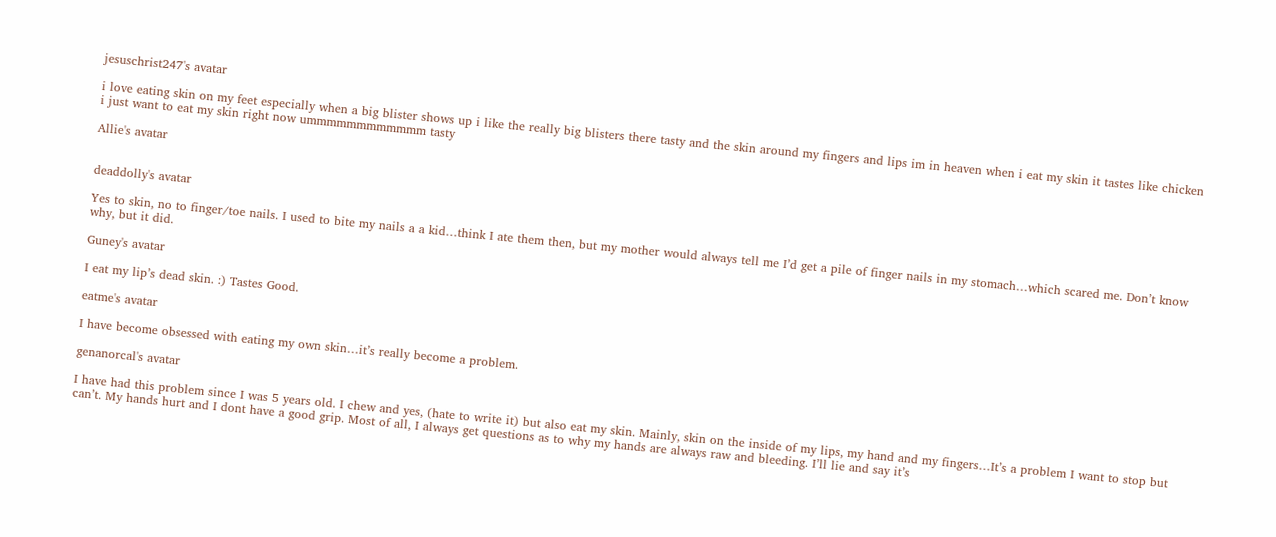jesuschrist247's avatar

i love eating skin on my feet especially when a big blister shows up i like the really big blisters there tasty and the skin around my fingers and lips im in heaven when i eat my skin it tastes like chicken i just want to eat my skin right now ummmmmmmmmmmm tasty

Allie's avatar


deaddolly's avatar

Yes to skin, no to finger/toe nails. I used to bite my nails a a kid…think I ate them then, but my mother would always tell me I’d get a pile of finger nails in my stomach…which scared me. Don’t know why, but it did.

Guney's avatar

I eat my lip’s dead skin. :) Tastes Good.

eatme's avatar

I have become obsessed with eating my own skin…it’s really become a problem.

genanorcal's avatar

I have had this problem since I was 5 years old. I chew and yes, (hate to write it) but also eat my skin. Mainly, skin on the inside of my lips, my hand and my fingers…It’s a problem I want to stop but can’t. My hands hurt and I dont have a good grip. Most of all, I always get questions as to why my hands are always raw and bleeding. I’ll lie and say it’s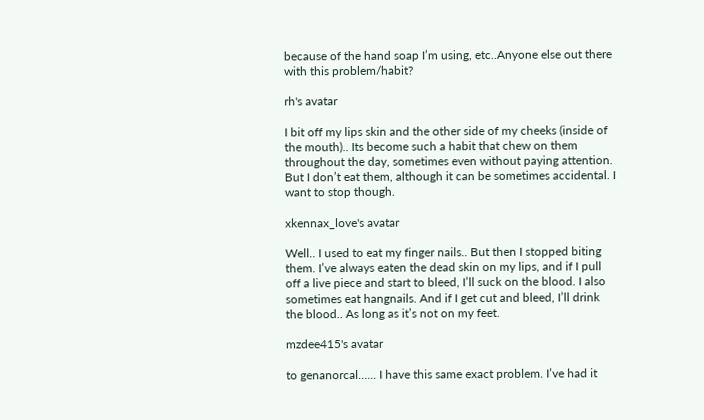because of the hand soap I’m using, etc..Anyone else out there with this problem/habit?

rh's avatar

I bit off my lips skin and the other side of my cheeks (inside of the mouth).. Its become such a habit that chew on them throughout the day, sometimes even without paying attention. But I don’t eat them, although it can be sometimes accidental. I want to stop though.

xkennax_love's avatar

Well.. I used to eat my finger nails.. But then I stopped biting them. I’ve always eaten the dead skin on my lips, and if I pull off a live piece and start to bleed, I’ll suck on the blood. I also sometimes eat hangnails. And if I get cut and bleed, I’ll drink the blood.. As long as it’s not on my feet.

mzdee415's avatar

to genanorcal…... I have this same exact problem. I’ve had it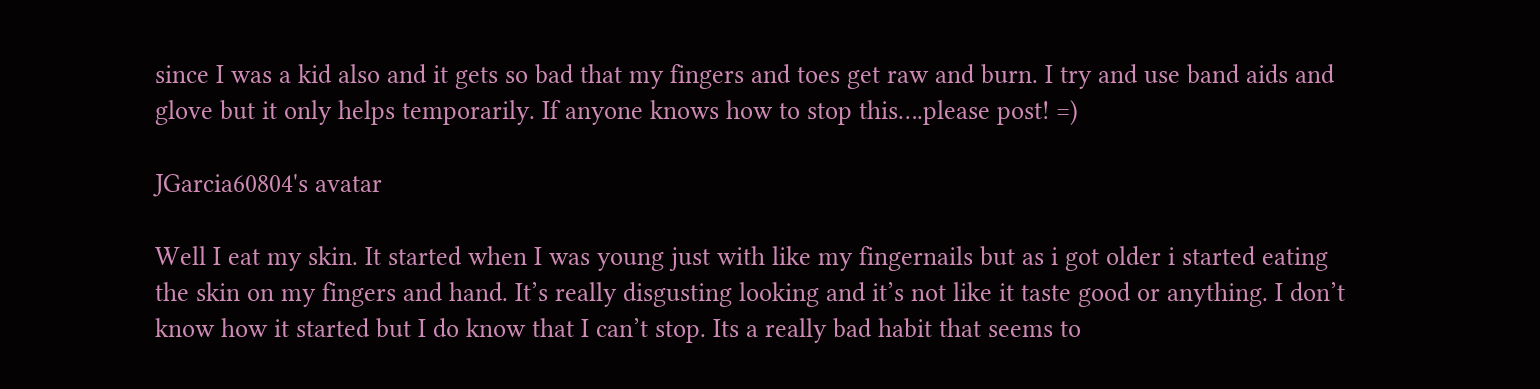since I was a kid also and it gets so bad that my fingers and toes get raw and burn. I try and use band aids and glove but it only helps temporarily. If anyone knows how to stop this….please post! =)

JGarcia60804's avatar

Well I eat my skin. It started when I was young just with like my fingernails but as i got older i started eating the skin on my fingers and hand. It’s really disgusting looking and it’s not like it taste good or anything. I don’t know how it started but I do know that I can’t stop. Its a really bad habit that seems to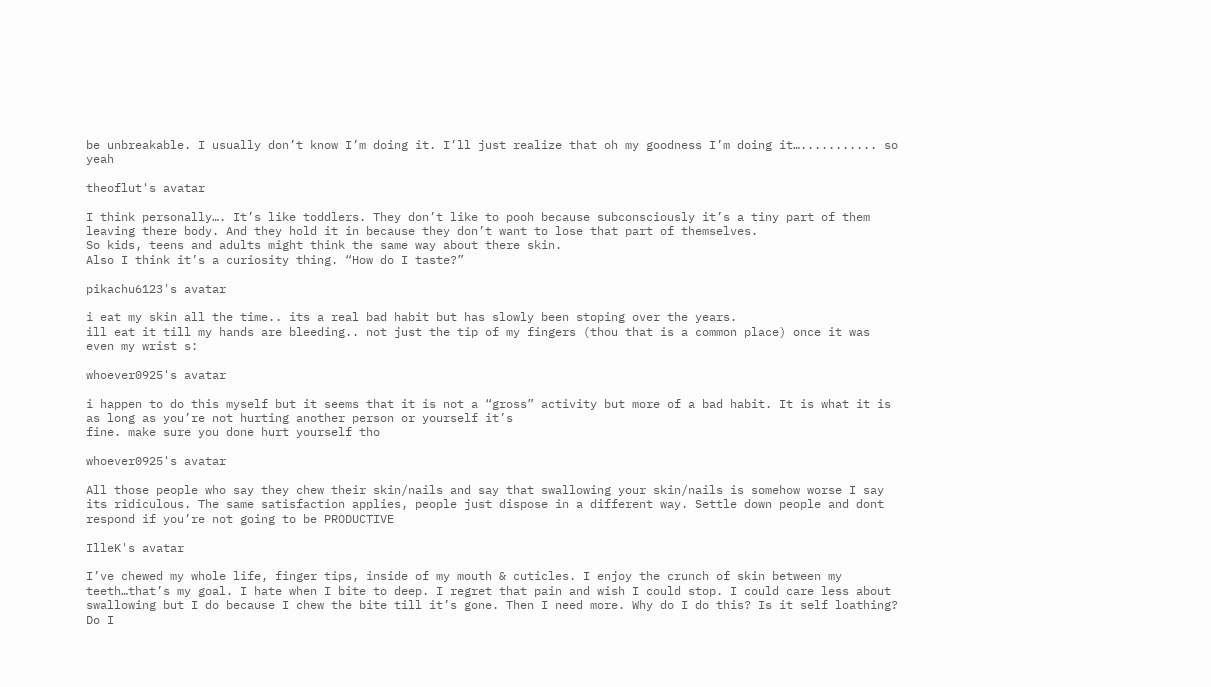be unbreakable. I usually don’t know I’m doing it. I’ll just realize that oh my goodness I’m doing it…........... so yeah

theoflut's avatar

I think personally…. It’s like toddlers. They don’t like to pooh because subconsciously it’s a tiny part of them leaving there body. And they hold it in because they don’t want to lose that part of themselves.
So kids, teens and adults might think the same way about there skin.
Also I think it’s a curiosity thing. “How do I taste?”

pikachu6123's avatar

i eat my skin all the time.. its a real bad habit but has slowly been stoping over the years.
ill eat it till my hands are bleeding.. not just the tip of my fingers (thou that is a common place) once it was even my wrist s:

whoever0925's avatar

i happen to do this myself but it seems that it is not a “gross” activity but more of a bad habit. It is what it is as long as you’re not hurting another person or yourself it’s
fine. make sure you done hurt yourself tho

whoever0925's avatar

All those people who say they chew their skin/nails and say that swallowing your skin/nails is somehow worse I say its ridiculous. The same satisfaction applies, people just dispose in a different way. Settle down people and dont respond if you’re not going to be PRODUCTIVE

IlleK's avatar

I’ve chewed my whole life, finger tips, inside of my mouth & cuticles. I enjoy the crunch of skin between my teeth…that’s my goal. I hate when I bite to deep. I regret that pain and wish I could stop. I could care less about swallowing but I do because I chew the bite till it’s gone. Then I need more. Why do I do this? Is it self loathing? Do I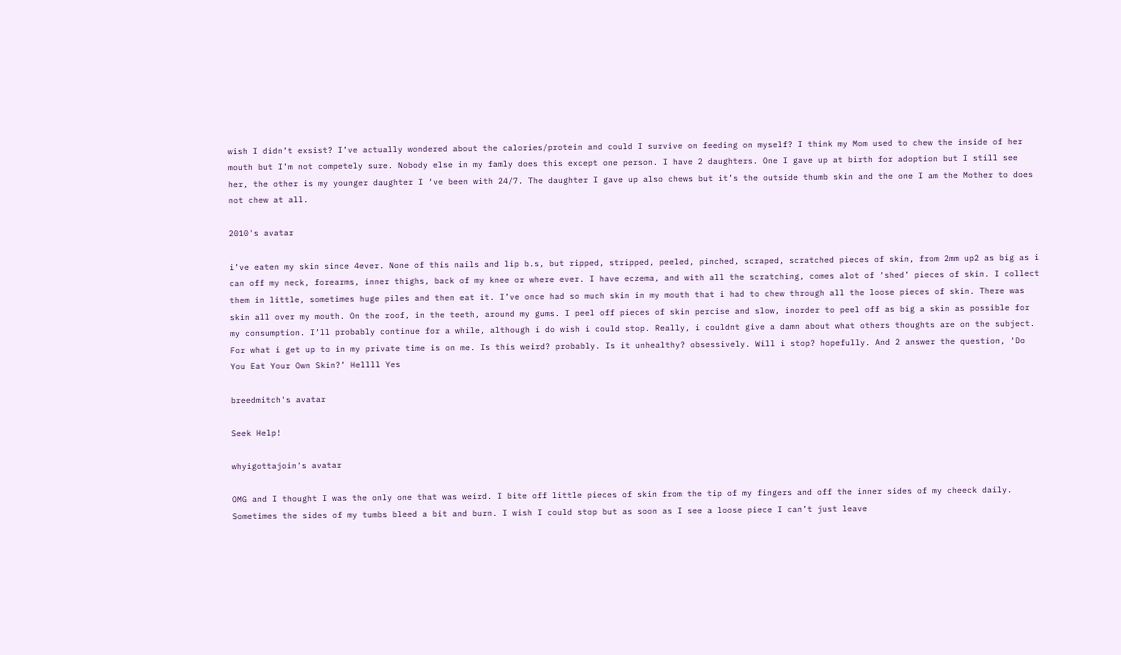wish I didn’t exsist? I’ve actually wondered about the calories/protein and could I survive on feeding on myself? I think my Mom used to chew the inside of her mouth but I’m not competely sure. Nobody else in my famly does this except one person. I have 2 daughters. One I gave up at birth for adoption but I still see her, the other is my younger daughter I ‘ve been with 24/7. The daughter I gave up also chews but it’s the outside thumb skin and the one I am the Mother to does not chew at all.

2010's avatar

i’ve eaten my skin since 4ever. None of this nails and lip b.s, but ripped, stripped, peeled, pinched, scraped, scratched pieces of skin, from 2mm up2 as big as i can off my neck, forearms, inner thighs, back of my knee or where ever. I have eczema, and with all the scratching, comes alot of ‘shed’ pieces of skin. I collect them in little, sometimes huge piles and then eat it. I’ve once had so much skin in my mouth that i had to chew through all the loose pieces of skin. There was skin all over my mouth. On the roof, in the teeth, around my gums. I peel off pieces of skin percise and slow, inorder to peel off as big a skin as possible for my consumption. I’ll probably continue for a while, although i do wish i could stop. Really, i couldnt give a damn about what others thoughts are on the subject. For what i get up to in my private time is on me. Is this weird? probably. Is it unhealthy? obsessively. Will i stop? hopefully. And 2 answer the question, ‘Do You Eat Your Own Skin?’ Hellll Yes

breedmitch's avatar

Seek Help!

whyigottajoin's avatar

OMG and I thought I was the only one that was weird. I bite off little pieces of skin from the tip of my fingers and off the inner sides of my cheeck daily. Sometimes the sides of my tumbs bleed a bit and burn. I wish I could stop but as soon as I see a loose piece I can’t just leave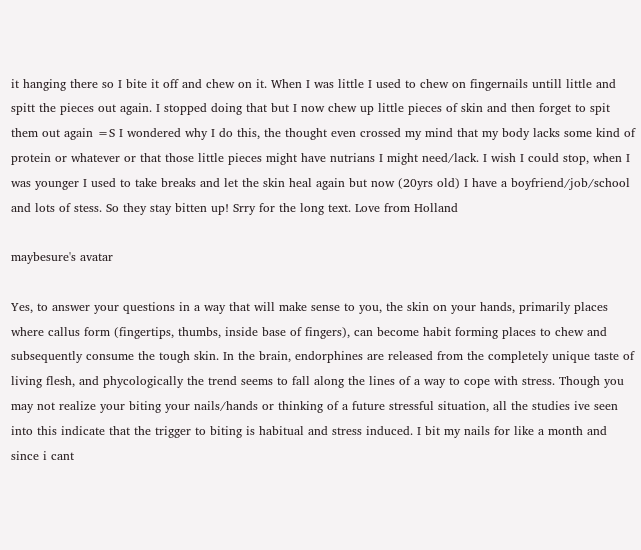it hanging there so I bite it off and chew on it. When I was little I used to chew on fingernails untill little and spitt the pieces out again. I stopped doing that but I now chew up little pieces of skin and then forget to spit them out again =S I wondered why I do this, the thought even crossed my mind that my body lacks some kind of protein or whatever or that those little pieces might have nutrians I might need/lack. I wish I could stop, when I was younger I used to take breaks and let the skin heal again but now (20yrs old) I have a boyfriend/job/school and lots of stess. So they stay bitten up! Srry for the long text. Love from Holland

maybesure's avatar

Yes, to answer your questions in a way that will make sense to you, the skin on your hands, primarily places where callus form (fingertips, thumbs, inside base of fingers), can become habit forming places to chew and subsequently consume the tough skin. In the brain, endorphines are released from the completely unique taste of living flesh, and phycologically the trend seems to fall along the lines of a way to cope with stress. Though you may not realize your biting your nails/hands or thinking of a future stressful situation, all the studies ive seen into this indicate that the trigger to biting is habitual and stress induced. I bit my nails for like a month and since i cant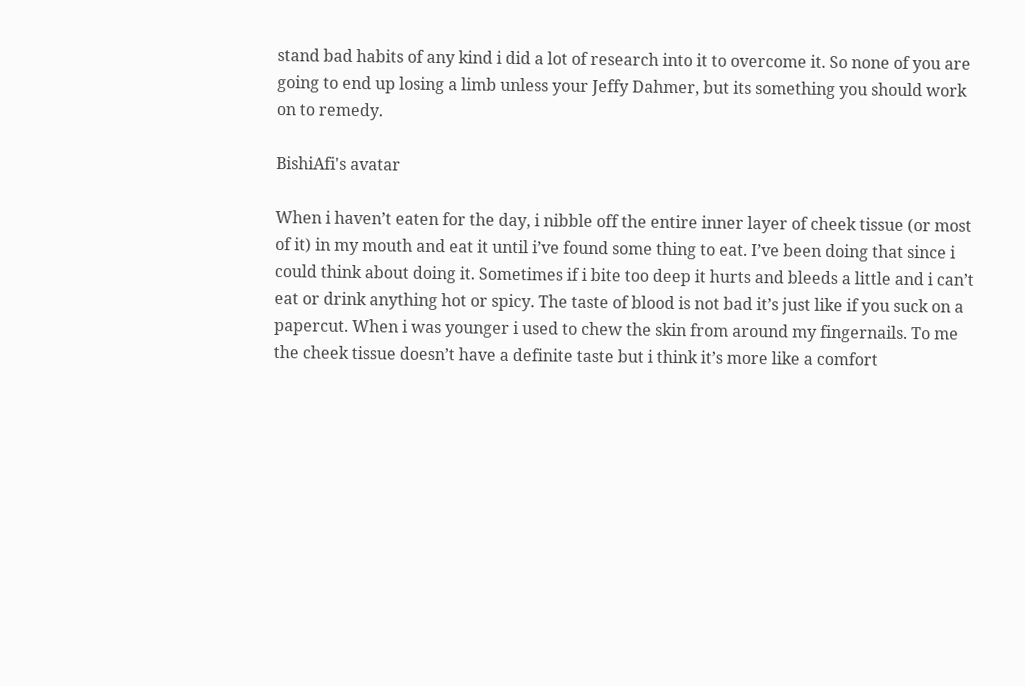stand bad habits of any kind i did a lot of research into it to overcome it. So none of you are going to end up losing a limb unless your Jeffy Dahmer, but its something you should work on to remedy.

BishiAfi's avatar

When i haven’t eaten for the day, i nibble off the entire inner layer of cheek tissue (or most of it) in my mouth and eat it until i’ve found some thing to eat. I’ve been doing that since i could think about doing it. Sometimes if i bite too deep it hurts and bleeds a little and i can’t eat or drink anything hot or spicy. The taste of blood is not bad it’s just like if you suck on a papercut. When i was younger i used to chew the skin from around my fingernails. To me the cheek tissue doesn’t have a definite taste but i think it’s more like a comfort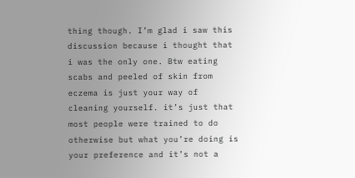thing though. I’m glad i saw this discussion because i thought that i was the only one. Btw eating scabs and peeled of skin from eczema is just your way of cleaning yourself. it’s just that most people were trained to do otherwise but what you’re doing is your preference and it’s not a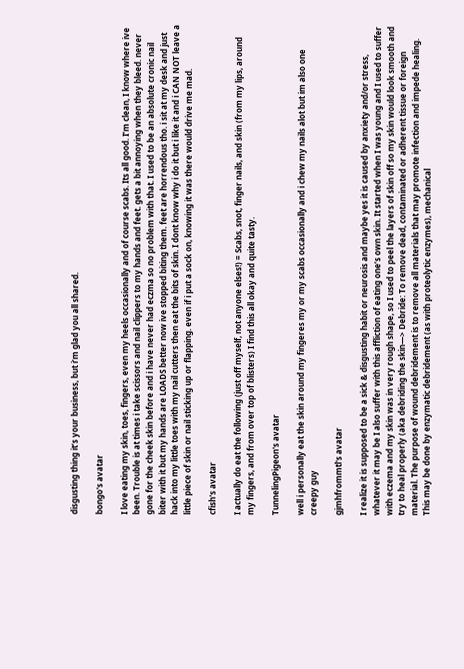disgusting thing it’s your business, but i’m glad you all shared.

bongo's avatar

I love eating my skin, toes, fingers, even my heels occasionally and of course scabs. Its all good. I’m clean, I know where ive been. Trouble is at times i take scissors and nail clippers to my hands and feet. gets a bit annoying when they bleed. never gone for the cheek skin before and i have never had eczma so no problem with that. I used to be an absolute cronic nail biter with it but my hands are LOADS better now ive stopped biting them. feet are horrendous tho. i sit at my desk and just hack into my little toes with my nail cutters then eat the bits of skin. I dont know why i do it but i like it and i CAN NOT leave a little piece of skin or nail sticking up or flapping. even if i put a sock on, knowing it was there would drive me mad.

cfish's avatar

I actually do eat the following (just off myself, not anyone elses!) = Scabs, snot, finger nails, and skin (from my lips, around my fingers, and from over top of blisters) I find this all okay and quite tasty.

TunnelingPigeon's avatar

well i personally eat the skin around my fingeres my or my scabs occasionally and i chew my nails alot but im also one creepy guy

gjmhfrommtl's avatar

I realize it is supposed to be a sick & disgusting habit or neurosis and maybe yes it is caused by anxiety and/or stress, whatever it may be I also suffer with this affliction of eating one’s own skin. It started when I was young and I used to suffer with eczema and my skin was in very rough shape, so I used to peel the layers of skin off so my skin would look smooth and try to heal properly (aka debriding the skin—> Debride: To remove dead, contaminated or adherent tissue or foreign material. The purpose of wound debridement is to remove all materials that may promote infection and impede healing. This may be done by enzymatic debridement (as with proteolytic enzymes), mechanical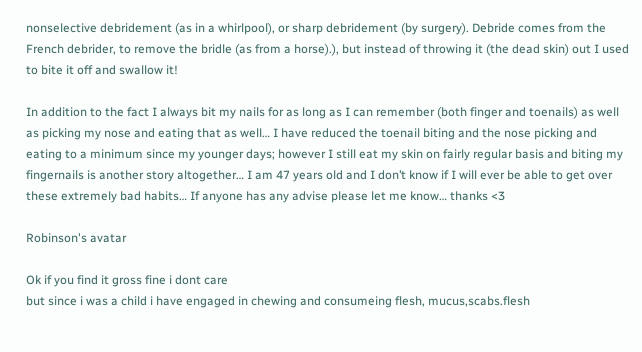nonselective debridement (as in a whirlpool), or sharp debridement (by surgery). Debride comes from the French debrider, to remove the bridle (as from a horse).), but instead of throwing it (the dead skin) out I used to bite it off and swallow it!

In addition to the fact I always bit my nails for as long as I can remember (both finger and toenails) as well as picking my nose and eating that as well… I have reduced the toenail biting and the nose picking and eating to a minimum since my younger days; however I still eat my skin on fairly regular basis and biting my fingernails is another story altogether… I am 47 years old and I don’t know if I will ever be able to get over these extremely bad habits… If anyone has any advise please let me know… thanks <3

Robinson's avatar

Ok if you find it gross fine i dont care
but since i was a child i have engaged in chewing and consumeing flesh, mucus,scabs.flesh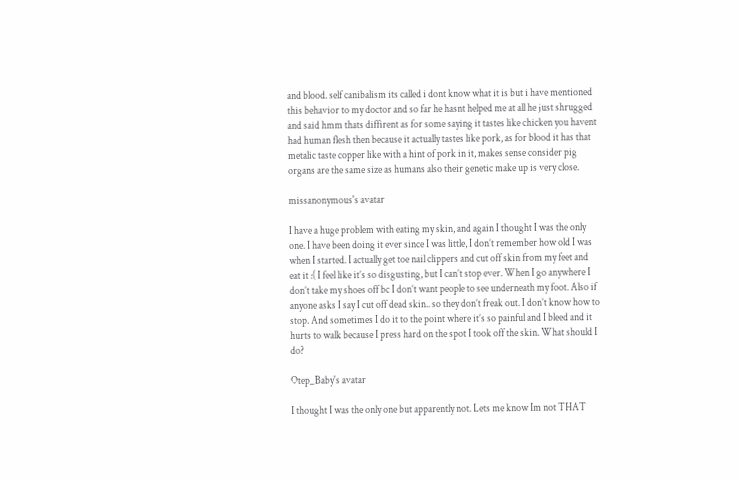and blood. self canibalism its called i dont know what it is but i have mentioned this behavior to my doctor and so far he hasnt helped me at all he just shrugged and said hmm thats diffirent as for some saying it tastes like chicken you havent had human flesh then because it actually tastes like pork, as for blood it has that metalic taste copper like with a hint of pork in it, makes sense consider pig organs are the same size as humans also their genetic make up is very close.

missanonymous's avatar

I have a huge problem with eating my skin, and again I thought I was the only one. I have been doing it ever since I was little, I don’t remember how old I was when I started. I actually get toe nail clippers and cut off skin from my feet and eat it :( I feel like it’s so disgusting, but I can’t stop ever. When I go anywhere I don’t take my shoes off bc I don’t want people to see underneath my foot. Also if anyone asks I say I cut off dead skin.. so they don’t freak out. I don’t know how to stop. And sometimes I do it to the point where it’s so painful and I bleed and it hurts to walk because I press hard on the spot I took off the skin. What should I do?

Otep_Baby's avatar

I thought I was the only one but apparently not. Lets me know Im not THAT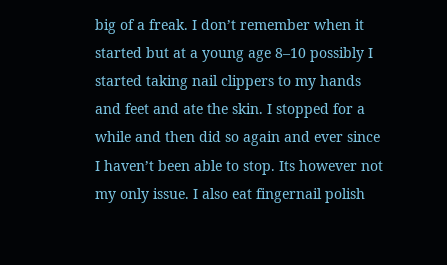big of a freak. I don’t remember when it started but at a young age 8–10 possibly I started taking nail clippers to my hands and feet and ate the skin. I stopped for a while and then did so again and ever since I haven’t been able to stop. Its however not my only issue. I also eat fingernail polish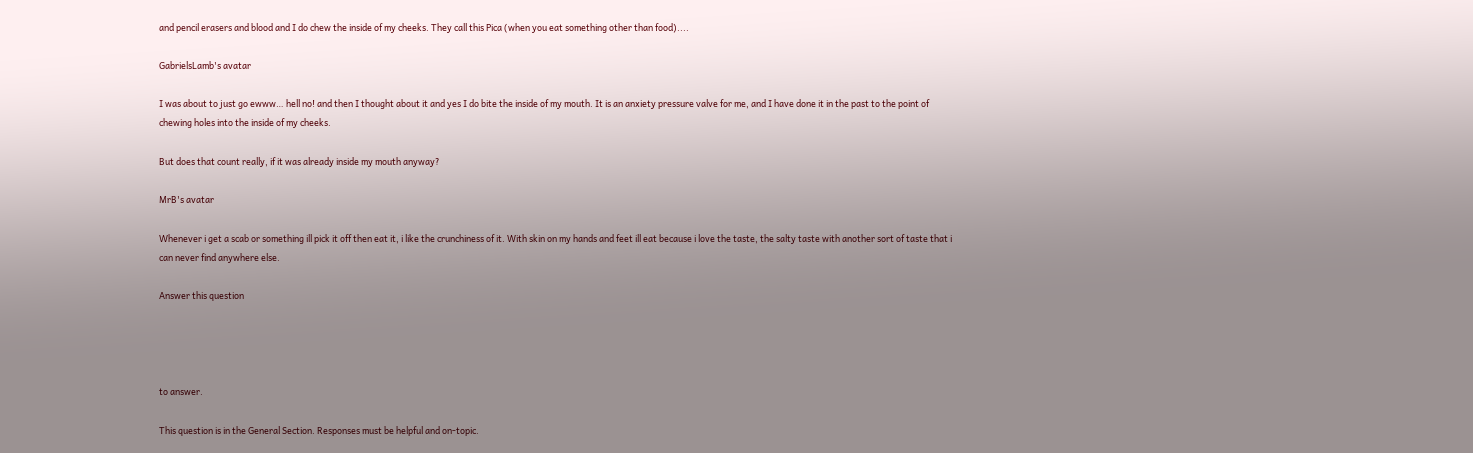and pencil erasers and blood and I do chew the inside of my cheeks. They call this Pica (when you eat something other than food)....

GabrielsLamb's avatar

I was about to just go ewww… hell no! and then I thought about it and yes I do bite the inside of my mouth. It is an anxiety pressure valve for me, and I have done it in the past to the point of chewing holes into the inside of my cheeks.

But does that count really, if it was already inside my mouth anyway?

MrB's avatar

Whenever i get a scab or something ill pick it off then eat it, i like the crunchiness of it. With skin on my hands and feet ill eat because i love the taste, the salty taste with another sort of taste that i can never find anywhere else.

Answer this question




to answer.

This question is in the General Section. Responses must be helpful and on-topic.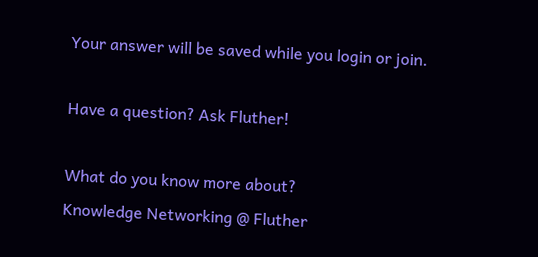Your answer will be saved while you login or join.

Have a question? Ask Fluther!

What do you know more about?
Knowledge Networking @ Fluther